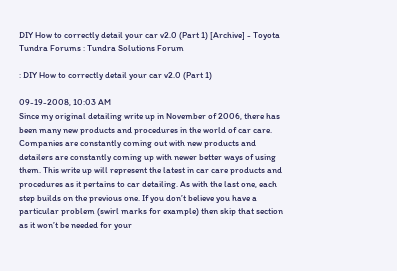DIY How to correctly detail your car v2.0 (Part 1) [Archive] - Toyota Tundra Forums : Tundra Solutions Forum

: DIY How to correctly detail your car v2.0 (Part 1)

09-19-2008, 10:03 AM
Since my original detailing write up in November of 2006, there has been many new products and procedures in the world of car care. Companies are constantly coming out with new products and detailers are constantly coming up with newer better ways of using them. This write up will represent the latest in car care products and procedures as it pertains to car detailing. As with the last one, each step builds on the previous one. If you don’t believe you have a particular problem (swirl marks for example) then skip that section as it won’t be needed for your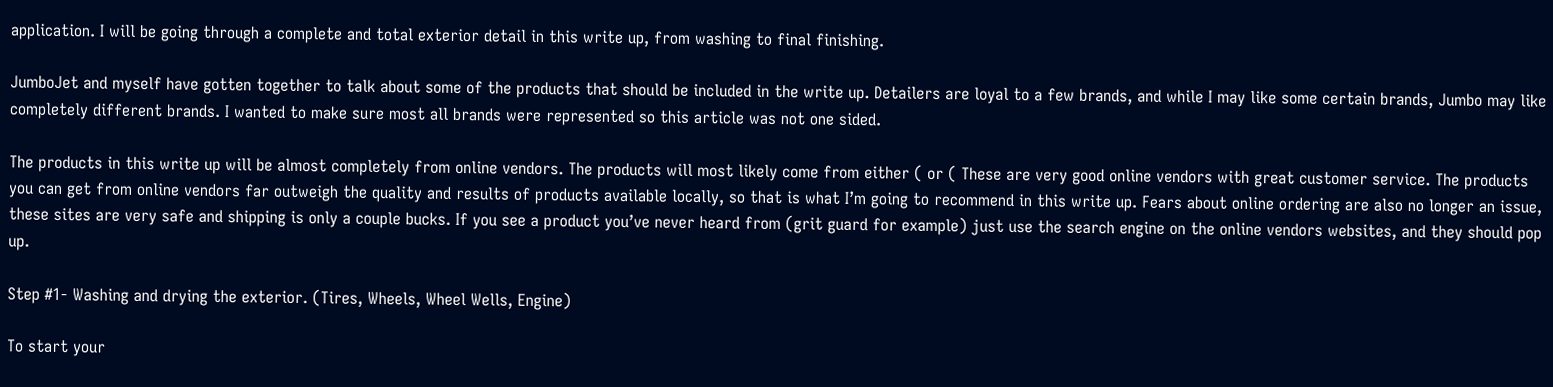application. I will be going through a complete and total exterior detail in this write up, from washing to final finishing.

JumboJet and myself have gotten together to talk about some of the products that should be included in the write up. Detailers are loyal to a few brands, and while I may like some certain brands, Jumbo may like completely different brands. I wanted to make sure most all brands were represented so this article was not one sided.

The products in this write up will be almost completely from online vendors. The products will most likely come from either ( or ( These are very good online vendors with great customer service. The products you can get from online vendors far outweigh the quality and results of products available locally, so that is what I’m going to recommend in this write up. Fears about online ordering are also no longer an issue, these sites are very safe and shipping is only a couple bucks. If you see a product you’ve never heard from (grit guard for example) just use the search engine on the online vendors websites, and they should pop up.

Step #1- Washing and drying the exterior. (Tires, Wheels, Wheel Wells, Engine)

To start your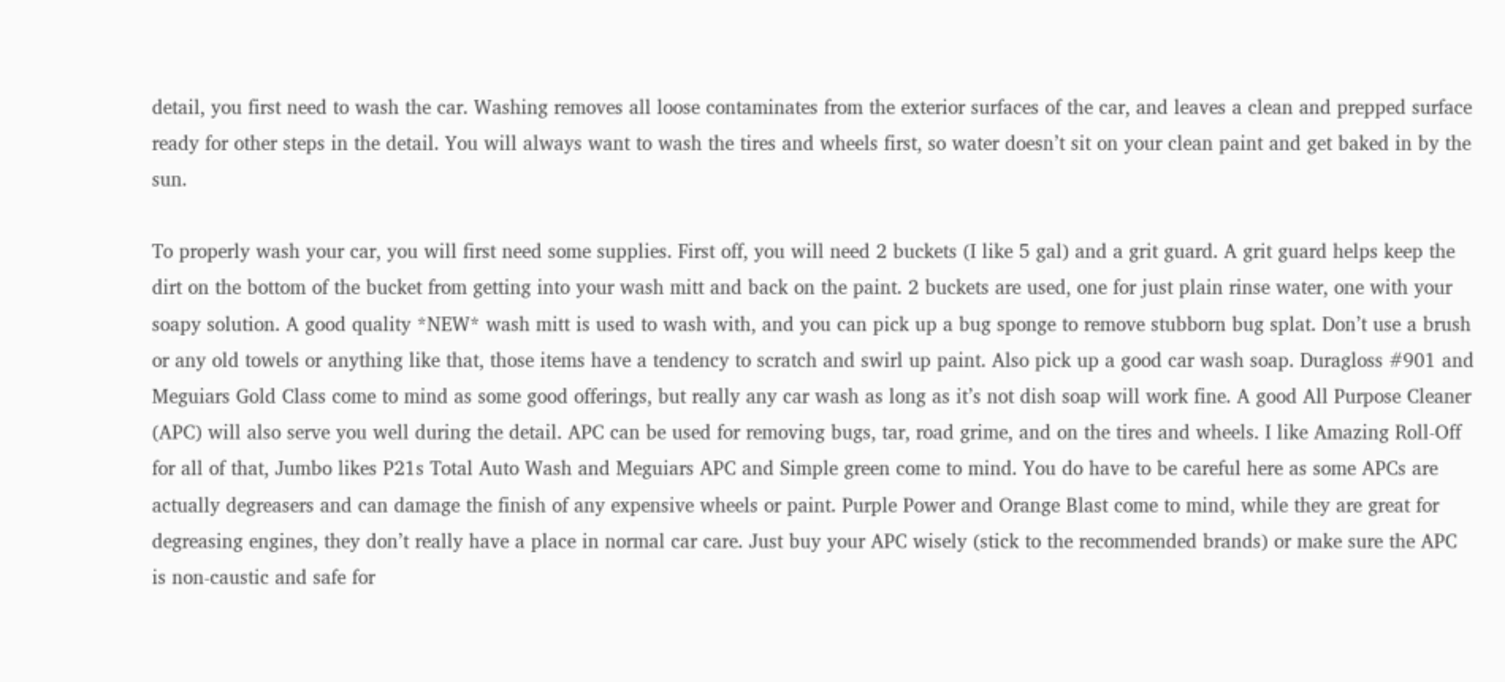detail, you first need to wash the car. Washing removes all loose contaminates from the exterior surfaces of the car, and leaves a clean and prepped surface ready for other steps in the detail. You will always want to wash the tires and wheels first, so water doesn’t sit on your clean paint and get baked in by the sun.

To properly wash your car, you will first need some supplies. First off, you will need 2 buckets (I like 5 gal) and a grit guard. A grit guard helps keep the dirt on the bottom of the bucket from getting into your wash mitt and back on the paint. 2 buckets are used, one for just plain rinse water, one with your soapy solution. A good quality *NEW* wash mitt is used to wash with, and you can pick up a bug sponge to remove stubborn bug splat. Don’t use a brush or any old towels or anything like that, those items have a tendency to scratch and swirl up paint. Also pick up a good car wash soap. Duragloss #901 and Meguiars Gold Class come to mind as some good offerings, but really any car wash as long as it’s not dish soap will work fine. A good All Purpose Cleaner (APC) will also serve you well during the detail. APC can be used for removing bugs, tar, road grime, and on the tires and wheels. I like Amazing Roll-Off for all of that, Jumbo likes P21s Total Auto Wash and Meguiars APC and Simple green come to mind. You do have to be careful here as some APCs are actually degreasers and can damage the finish of any expensive wheels or paint. Purple Power and Orange Blast come to mind, while they are great for degreasing engines, they don’t really have a place in normal car care. Just buy your APC wisely (stick to the recommended brands) or make sure the APC is non-caustic and safe for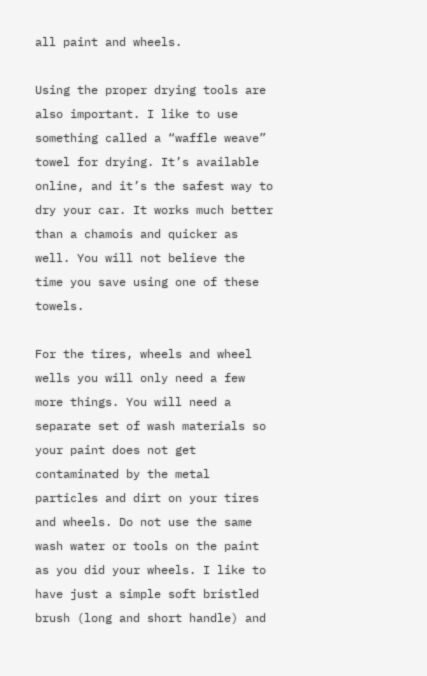all paint and wheels.

Using the proper drying tools are also important. I like to use something called a “waffle weave” towel for drying. It’s available online, and it’s the safest way to dry your car. It works much better than a chamois and quicker as well. You will not believe the time you save using one of these towels.

For the tires, wheels and wheel wells you will only need a few more things. You will need a separate set of wash materials so your paint does not get contaminated by the metal particles and dirt on your tires and wheels. Do not use the same wash water or tools on the paint as you did your wheels. I like to have just a simple soft bristled brush (long and short handle) and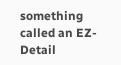something called an EZ-Detail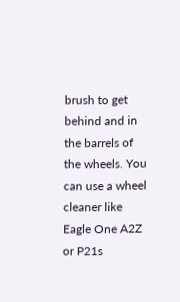brush to get behind and in the barrels of the wheels. You can use a wheel cleaner like Eagle One A2Z or P21s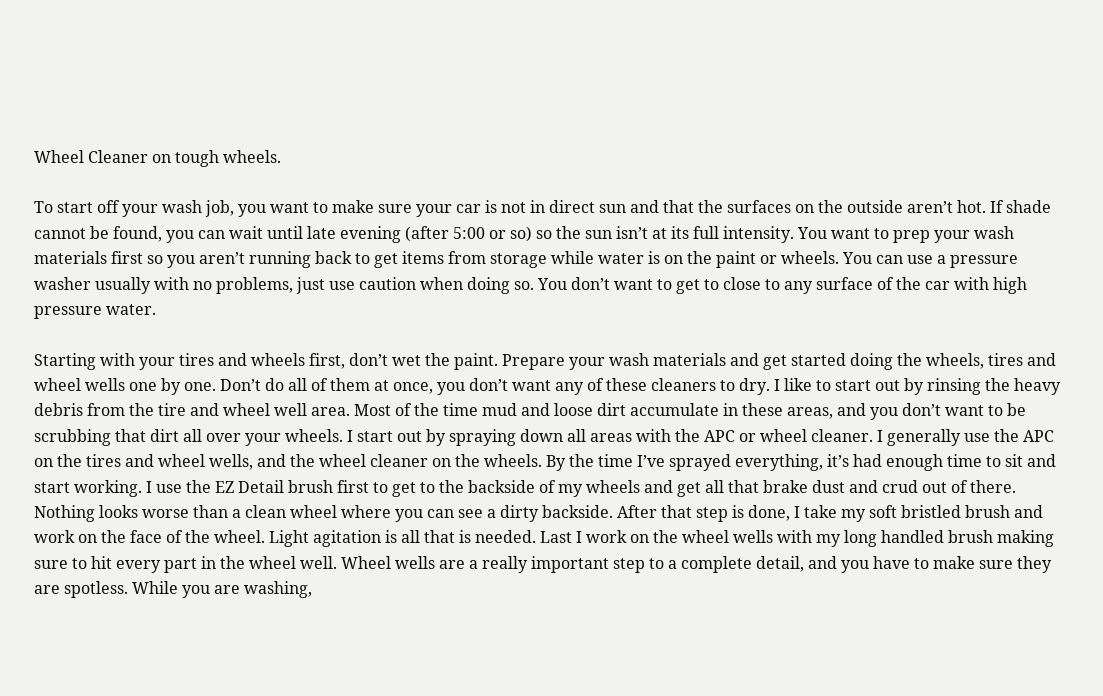Wheel Cleaner on tough wheels.

To start off your wash job, you want to make sure your car is not in direct sun and that the surfaces on the outside aren’t hot. If shade cannot be found, you can wait until late evening (after 5:00 or so) so the sun isn’t at its full intensity. You want to prep your wash materials first so you aren’t running back to get items from storage while water is on the paint or wheels. You can use a pressure washer usually with no problems, just use caution when doing so. You don’t want to get to close to any surface of the car with high pressure water.

Starting with your tires and wheels first, don’t wet the paint. Prepare your wash materials and get started doing the wheels, tires and wheel wells one by one. Don’t do all of them at once, you don’t want any of these cleaners to dry. I like to start out by rinsing the heavy debris from the tire and wheel well area. Most of the time mud and loose dirt accumulate in these areas, and you don’t want to be scrubbing that dirt all over your wheels. I start out by spraying down all areas with the APC or wheel cleaner. I generally use the APC on the tires and wheel wells, and the wheel cleaner on the wheels. By the time I’ve sprayed everything, it’s had enough time to sit and start working. I use the EZ Detail brush first to get to the backside of my wheels and get all that brake dust and crud out of there. Nothing looks worse than a clean wheel where you can see a dirty backside. After that step is done, I take my soft bristled brush and work on the face of the wheel. Light agitation is all that is needed. Last I work on the wheel wells with my long handled brush making sure to hit every part in the wheel well. Wheel wells are a really important step to a complete detail, and you have to make sure they are spotless. While you are washing,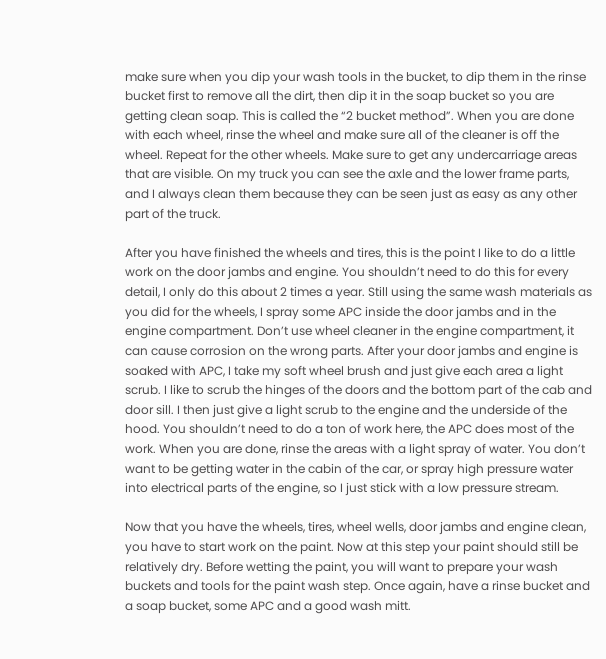make sure when you dip your wash tools in the bucket, to dip them in the rinse bucket first to remove all the dirt, then dip it in the soap bucket so you are getting clean soap. This is called the “2 bucket method”. When you are done with each wheel, rinse the wheel and make sure all of the cleaner is off the wheel. Repeat for the other wheels. Make sure to get any undercarriage areas that are visible. On my truck you can see the axle and the lower frame parts, and I always clean them because they can be seen just as easy as any other part of the truck.

After you have finished the wheels and tires, this is the point I like to do a little work on the door jambs and engine. You shouldn’t need to do this for every detail, I only do this about 2 times a year. Still using the same wash materials as you did for the wheels, I spray some APC inside the door jambs and in the engine compartment. Don’t use wheel cleaner in the engine compartment, it can cause corrosion on the wrong parts. After your door jambs and engine is soaked with APC, I take my soft wheel brush and just give each area a light scrub. I like to scrub the hinges of the doors and the bottom part of the cab and door sill. I then just give a light scrub to the engine and the underside of the hood. You shouldn’t need to do a ton of work here, the APC does most of the work. When you are done, rinse the areas with a light spray of water. You don’t want to be getting water in the cabin of the car, or spray high pressure water into electrical parts of the engine, so I just stick with a low pressure stream.

Now that you have the wheels, tires, wheel wells, door jambs and engine clean, you have to start work on the paint. Now at this step your paint should still be relatively dry. Before wetting the paint, you will want to prepare your wash buckets and tools for the paint wash step. Once again, have a rinse bucket and a soap bucket, some APC and a good wash mitt.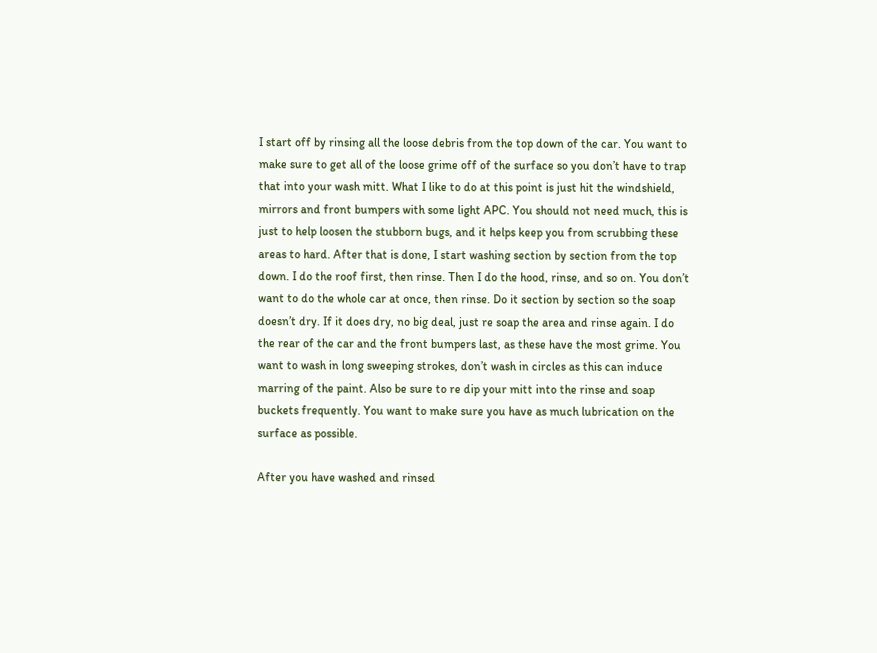I start off by rinsing all the loose debris from the top down of the car. You want to make sure to get all of the loose grime off of the surface so you don’t have to trap that into your wash mitt. What I like to do at this point is just hit the windshield, mirrors and front bumpers with some light APC. You should not need much, this is just to help loosen the stubborn bugs, and it helps keep you from scrubbing these areas to hard. After that is done, I start washing section by section from the top down. I do the roof first, then rinse. Then I do the hood, rinse, and so on. You don’t want to do the whole car at once, then rinse. Do it section by section so the soap doesn’t dry. If it does dry, no big deal, just re soap the area and rinse again. I do the rear of the car and the front bumpers last, as these have the most grime. You want to wash in long sweeping strokes, don’t wash in circles as this can induce marring of the paint. Also be sure to re dip your mitt into the rinse and soap buckets frequently. You want to make sure you have as much lubrication on the surface as possible.

After you have washed and rinsed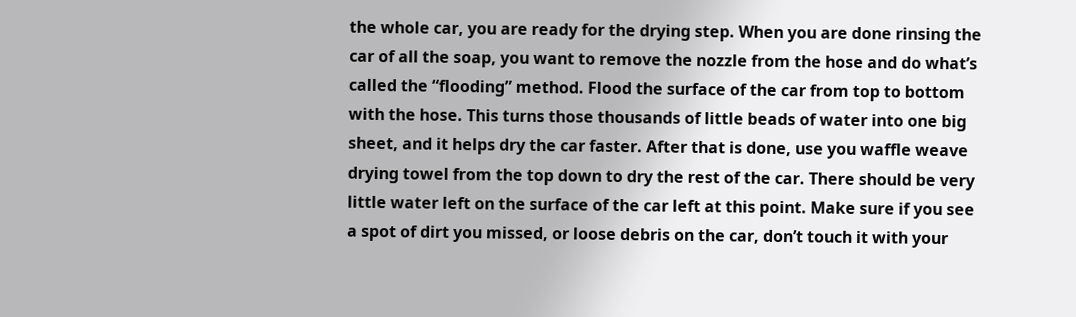the whole car, you are ready for the drying step. When you are done rinsing the car of all the soap, you want to remove the nozzle from the hose and do what’s called the “flooding” method. Flood the surface of the car from top to bottom with the hose. This turns those thousands of little beads of water into one big sheet, and it helps dry the car faster. After that is done, use you waffle weave drying towel from the top down to dry the rest of the car. There should be very little water left on the surface of the car left at this point. Make sure if you see a spot of dirt you missed, or loose debris on the car, don’t touch it with your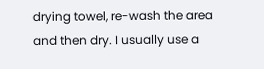drying towel, re-wash the area and then dry. I usually use a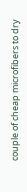couple of cheap microfibers to dry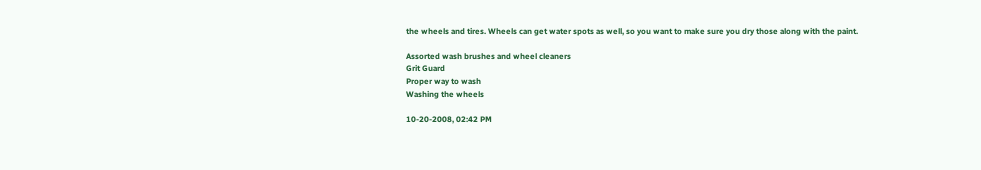the wheels and tires. Wheels can get water spots as well, so you want to make sure you dry those along with the paint.

Assorted wash brushes and wheel cleaners
Grit Guard
Proper way to wash
Washing the wheels

10-20-2008, 02:42 PM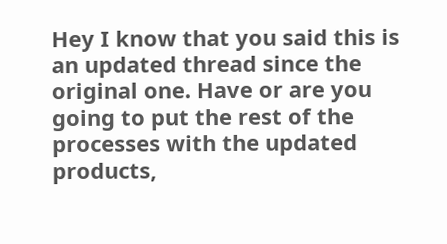Hey I know that you said this is an updated thread since the original one. Have or are you going to put the rest of the processes with the updated products,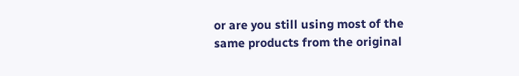or are you still using most of the same products from the original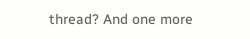thread? And one more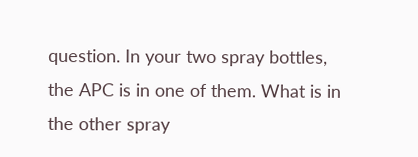question. In your two spray bottles, the APC is in one of them. What is in the other spray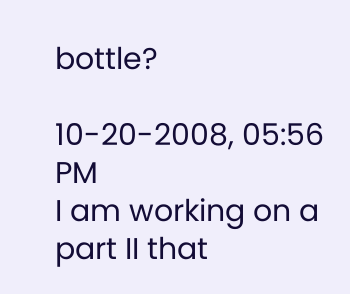bottle?

10-20-2008, 05:56 PM
I am working on a part II that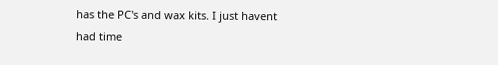has the PC's and wax kits. I just havent had time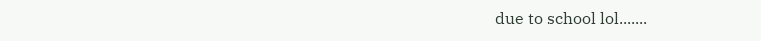due to school lol.......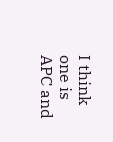I think one is APC and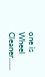one is Wheel Cleaner......